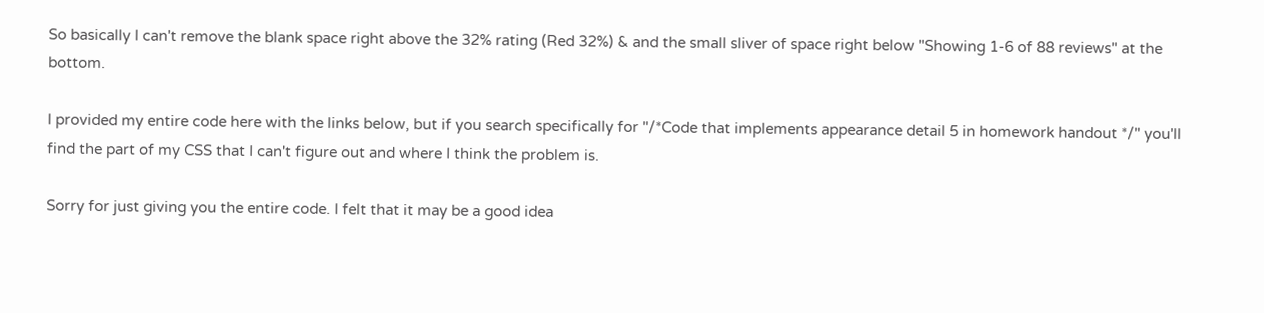So basically I can't remove the blank space right above the 32% rating (Red 32%) & and the small sliver of space right below "Showing 1-6 of 88 reviews" at the bottom.

I provided my entire code here with the links below, but if you search specifically for "/*Code that implements appearance detail 5 in homework handout */" you'll find the part of my CSS that I can't figure out and where I think the problem is.

Sorry for just giving you the entire code. I felt that it may be a good idea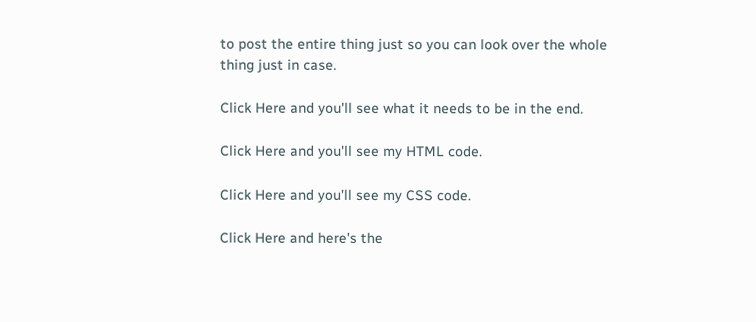to post the entire thing just so you can look over the whole thing just in case.

Click Here and you'll see what it needs to be in the end.

Click Here and you'll see my HTML code.

Click Here and you'll see my CSS code.

Click Here and here's the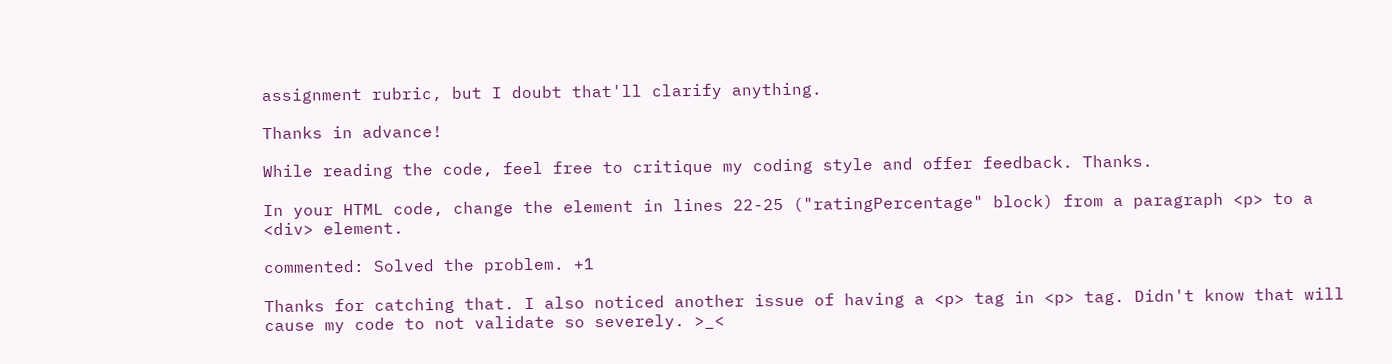assignment rubric, but I doubt that'll clarify anything.

Thanks in advance!

While reading the code, feel free to critique my coding style and offer feedback. Thanks.

In your HTML code, change the element in lines 22-25 ("ratingPercentage" block) from a paragraph <p> to a <div> element.

commented: Solved the problem. +1

Thanks for catching that. I also noticed another issue of having a <p> tag in <p> tag. Didn't know that will cause my code to not validate so severely. >_<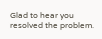Glad to hear you resolved the problem.